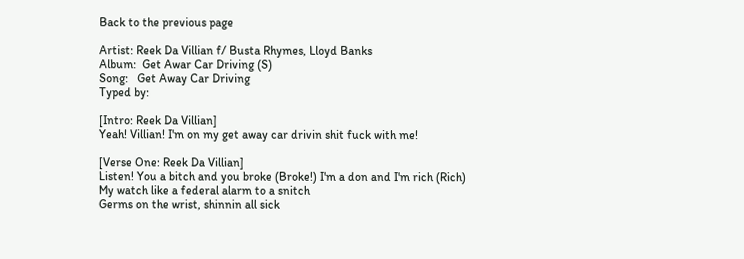Back to the previous page

Artist: Reek Da Villian f/ Busta Rhymes, Lloyd Banks
Album:  Get Awar Car Driving (S)
Song:   Get Away Car Driving
Typed by:

[Intro: Reek Da Villian]
Yeah! Villian! I'm on my get away car drivin shit fuck with me!

[Verse One: Reek Da Villian]
Listen! You a bitch and you broke (Broke!) I'm a don and I'm rich (Rich)
My watch like a federal alarm to a snitch
Germs on the wrist, shinnin all sick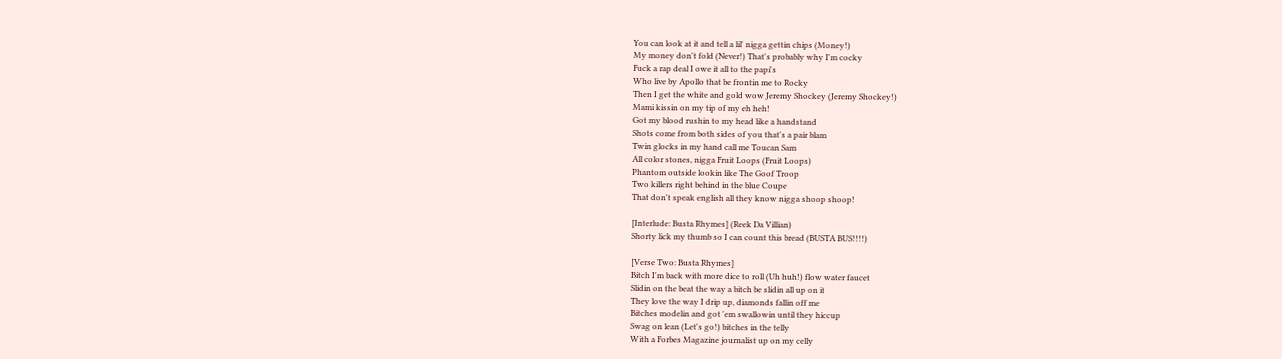You can look at it and tell a lil' nigga gettin chips (Money!)
My money don't fold (Never!) That's probably why I'm cocky
Fuck a rap deal I owe it all to the papi's
Who live by Apollo that be frontin me to Rocky
Then I get the white and gold wow Jeremy Shockey (Jeremy Shockey!)
Mami kissin on my tip of my eh heh!
Got my blood rushin to my head like a handstand
Shots come from both sides of you that's a pair blam
Twin glocks in my hand call me Toucan Sam
All color stones, nigga Fruit Loops (Fruit Loops)
Phantom outside lookin like The Goof Troop
Two killers right behind in the blue Coupe
That don't speak english all they know nigga shoop shoop!

[Interlude: Busta Rhymes] (Reek Da Villian)
Shorty lick my thumb so I can count this bread (BUSTA BUS!!!!)

[Verse Two: Busta Rhymes]
Bitch I'm back with more dice to roll (Uh huh!) flow water faucet
Slidin on the beat the way a bitch be slidin all up on it
They love the way I drip up, diamonds fallin off me
Bitches modelin and got 'em swallowin until they hiccup
Swag on lean (Let's go!) bitches in the telly
With a Forbes Magazine journalist up on my celly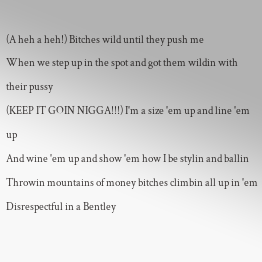(A heh a heh!) Bitches wild until they push me
When we step up in the spot and got them wildin with their pussy
(KEEP IT GOIN NIGGA!!!) I'm a size 'em up and line 'em up
And wine 'em up and show 'em how I be stylin and ballin
Throwin mountains of money bitches climbin all up in 'em
Disrespectful in a Bentley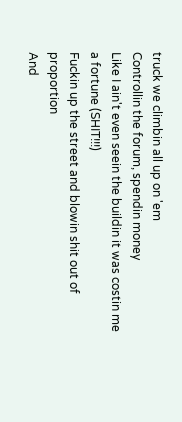truck we climbin all up on 'em
Controllin the forum, spendin money
Like I ain't even seein the buildin it was costin me a fortune (SHIT!!!)
Fuckin up the street and blowin shit out of proportion
And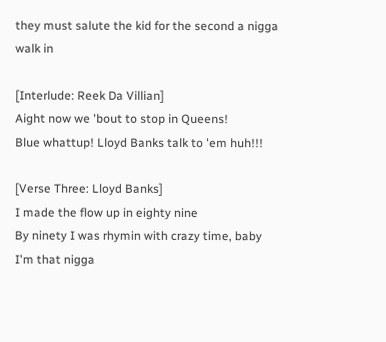they must salute the kid for the second a nigga walk in

[Interlude: Reek Da Villian]
Aight now we 'bout to stop in Queens!
Blue whattup! Lloyd Banks talk to 'em huh!!!

[Verse Three: Lloyd Banks]
I made the flow up in eighty nine
By ninety I was rhymin with crazy time, baby I'm that nigga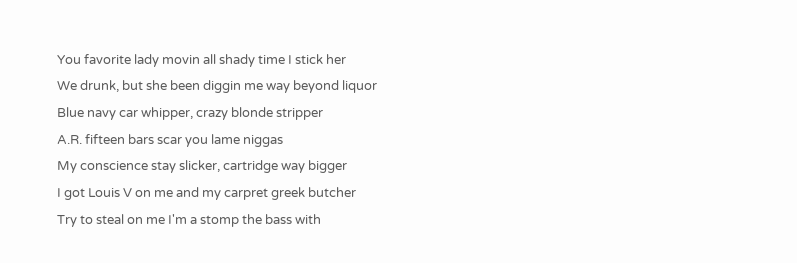You favorite lady movin all shady time I stick her
We drunk, but she been diggin me way beyond liquor
Blue navy car whipper, crazy blonde stripper
A.R. fifteen bars scar you lame niggas
My conscience stay slicker, cartridge way bigger
I got Louis V on me and my carpret greek butcher
Try to steal on me I'm a stomp the bass with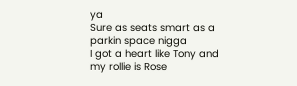ya
Sure as seats smart as a parkin space nigga
I got a heart like Tony and my rollie is Rose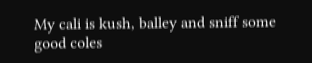My cali is kush, balley and sniff some good coles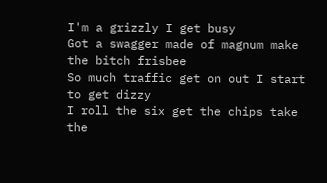I'm a grizzly I get busy
Got a swagger made of magnum make the bitch frisbee
So much traffic get on out I start to get dizzy
I roll the six get the chips take the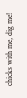chicks with me, dig me!